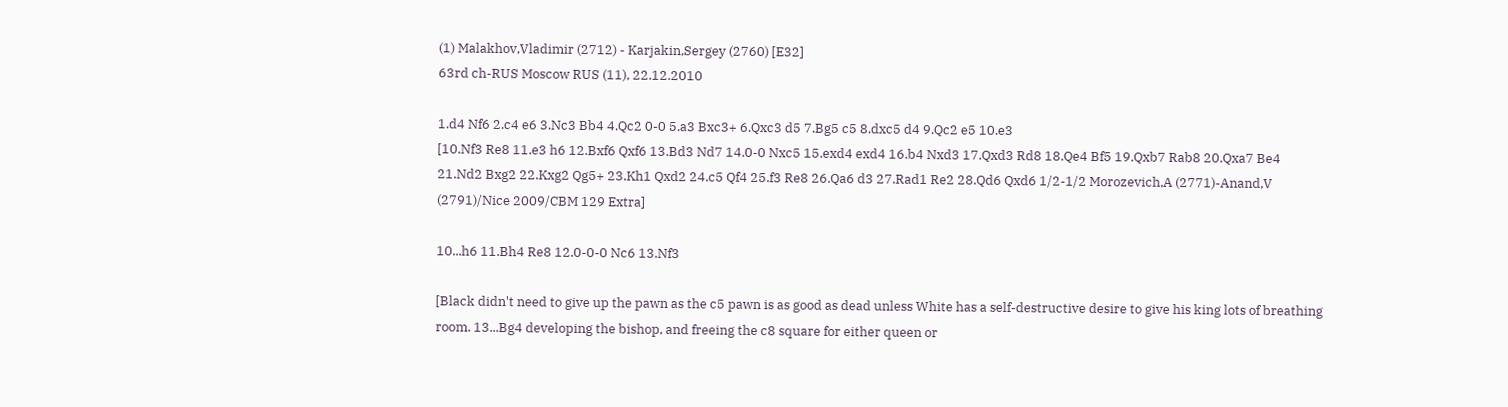(1) Malakhov,Vladimir (2712) - Karjakin,Sergey (2760) [E32]
63rd ch-RUS Moscow RUS (11), 22.12.2010

1.d4 Nf6 2.c4 e6 3.Nc3 Bb4 4.Qc2 0-0 5.a3 Bxc3+ 6.Qxc3 d5 7.Bg5 c5 8.dxc5 d4 9.Qc2 e5 10.e3
[10.Nf3 Re8 11.e3 h6 12.Bxf6 Qxf6 13.Bd3 Nd7 14.0-0 Nxc5 15.exd4 exd4 16.b4 Nxd3 17.Qxd3 Rd8 18.Qe4 Bf5 19.Qxb7 Rab8 20.Qxa7 Be4 21.Nd2 Bxg2 22.Kxg2 Qg5+ 23.Kh1 Qxd2 24.c5 Qf4 25.f3 Re8 26.Qa6 d3 27.Rad1 Re2 28.Qd6 Qxd6 1/2-1/2 Morozevich,A (2771)-Anand,V (2791)/Nice 2009/CBM 129 Extra]

10...h6 11.Bh4 Re8 12.0-0-0 Nc6 13.Nf3

[Black didn't need to give up the pawn as the c5 pawn is as good as dead unless White has a self-destructive desire to give his king lots of breathing room. 13...Bg4 developing the bishop, and freeing the c8 square for either queen or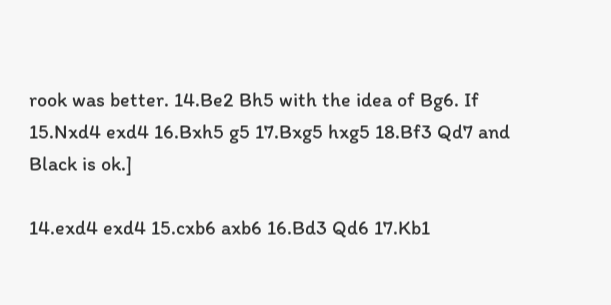rook was better. 14.Be2 Bh5 with the idea of Bg6. If 15.Nxd4 exd4 16.Bxh5 g5 17.Bxg5 hxg5 18.Bf3 Qd7 and Black is ok.]

14.exd4 exd4 15.cxb6 axb6 16.Bd3 Qd6 17.Kb1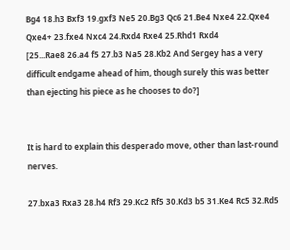Bg4 18.h3 Bxf3 19.gxf3 Ne5 20.Bg3 Qc6 21.Be4 Nxe4 22.Qxe4 Qxe4+ 23.fxe4 Nxc4 24.Rxd4 Rxe4 25.Rhd1 Rxd4
[25...Rae8 26.a4 f5 27.b3 Na5 28.Kb2 And Sergey has a very difficult endgame ahead of him, though surely this was better than ejecting his piece as he chooses to do?]


It is hard to explain this desperado move, other than last-round nerves.

27.bxa3 Rxa3 28.h4 Rf3 29.Kc2 Rf5 30.Kd3 b5 31.Ke4 Rc5 32.Rd5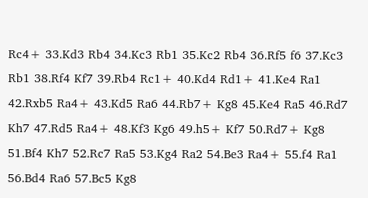Rc4+ 33.Kd3 Rb4 34.Kc3 Rb1 35.Kc2 Rb4 36.Rf5 f6 37.Kc3 Rb1 38.Rf4 Kf7 39.Rb4 Rc1+ 40.Kd4 Rd1+ 41.Ke4 Ra1 42.Rxb5 Ra4+ 43.Kd5 Ra6 44.Rb7+ Kg8 45.Ke4 Ra5 46.Rd7 Kh7 47.Rd5 Ra4+ 48.Kf3 Kg6 49.h5+ Kf7 50.Rd7+ Kg8 51.Bf4 Kh7 52.Rc7 Ra5 53.Kg4 Ra2 54.Be3 Ra4+ 55.f4 Ra1 56.Bd4 Ra6 57.Bc5 Kg8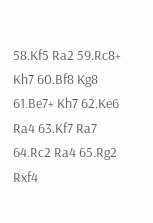58.Kf5 Ra2 59.Rc8+ Kh7 60.Bf8 Kg8 61.Be7+ Kh7 62.Ke6 Ra4 63.Kf7 Ra7 64.Rc2 Ra4 65.Rg2 Rxf4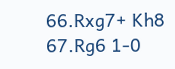66.Rxg7+ Kh8 67.Rg6 1-0